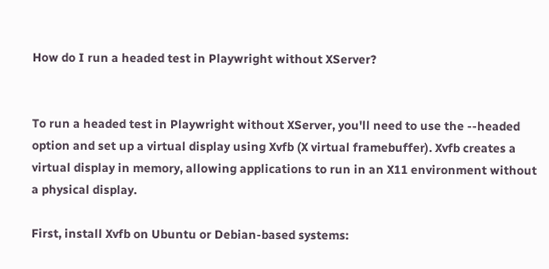How do I run a headed test in Playwright without XServer?


To run a headed test in Playwright without XServer, you'll need to use the --headed option and set up a virtual display using Xvfb (X virtual framebuffer). Xvfb creates a virtual display in memory, allowing applications to run in an X11 environment without a physical display.

First, install Xvfb on Ubuntu or Debian-based systems: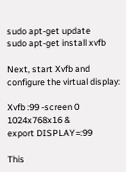sudo apt-get update
sudo apt-get install xvfb

Next, start Xvfb and configure the virtual display:

Xvfb :99 -screen 0 1024x768x16 &
export DISPLAY=:99

This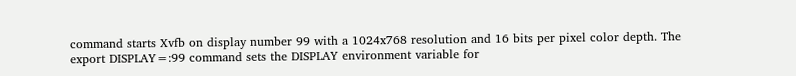command starts Xvfb on display number 99 with a 1024x768 resolution and 16 bits per pixel color depth. The export DISPLAY=:99 command sets the DISPLAY environment variable for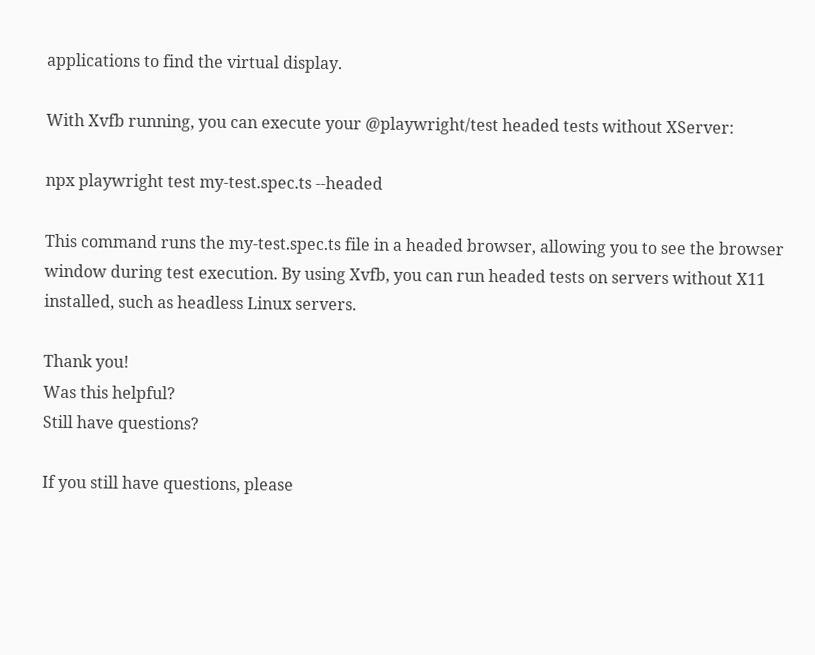applications to find the virtual display.

With Xvfb running, you can execute your @playwright/test headed tests without XServer:

npx playwright test my-test.spec.ts --headed

This command runs the my-test.spec.ts file in a headed browser, allowing you to see the browser window during test execution. By using Xvfb, you can run headed tests on servers without X11 installed, such as headless Linux servers.

Thank you!
Was this helpful?
Still have questions?

If you still have questions, please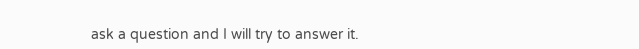ask a question and I will try to answer it.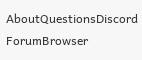AboutQuestionsDiscord ForumBrowser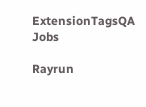ExtensionTagsQA Jobs

Rayrun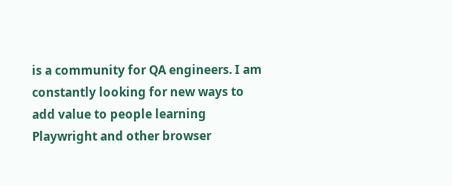is a community for QA engineers. I am constantly looking for new ways to add value to people learning Playwright and other browser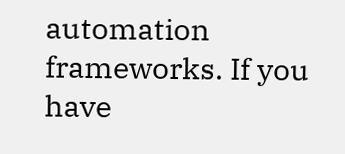automation frameworks. If you have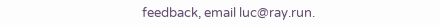feedback, email luc@ray.run.